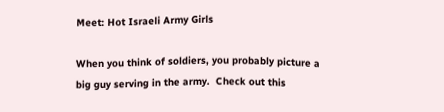Meet: Hot Israeli Army Girls

When you think of soldiers, you probably picture a big guy serving in the army.  Check out this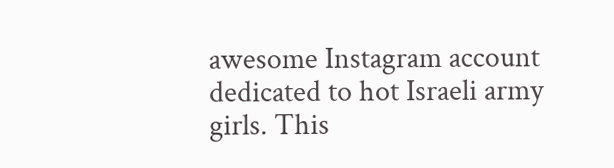awesome Instagram account dedicated to hot Israeli army girls. This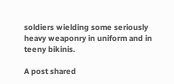soldiers wielding some seriously heavy weaponry in uniform and in teeny bikinis.

A post shared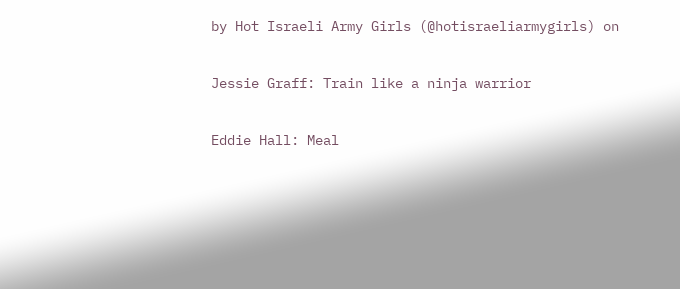by Hot Israeli Army Girls (@hotisraeliarmygirls) on

Jessie Graff: Train like a ninja warrior

Eddie Hall: Meal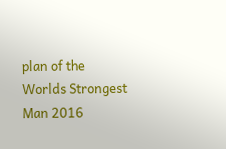plan of the Worlds Strongest Man 2016